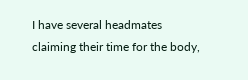I have several headmates claiming their time for the body,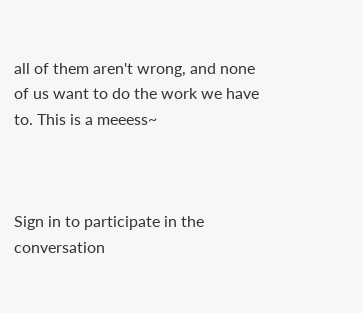all of them aren't wrong, and none of us want to do the work we have to. This is a meeess~



Sign in to participate in the conversation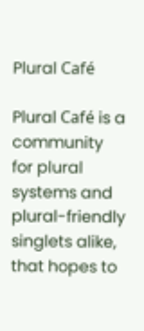Plural Café

Plural Café is a community for plural systems and plural-friendly singlets alike, that hopes to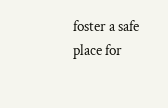foster a safe place for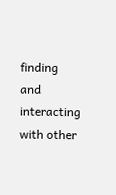finding and interacting with other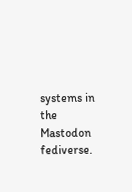systems in the Mastodon fediverse.